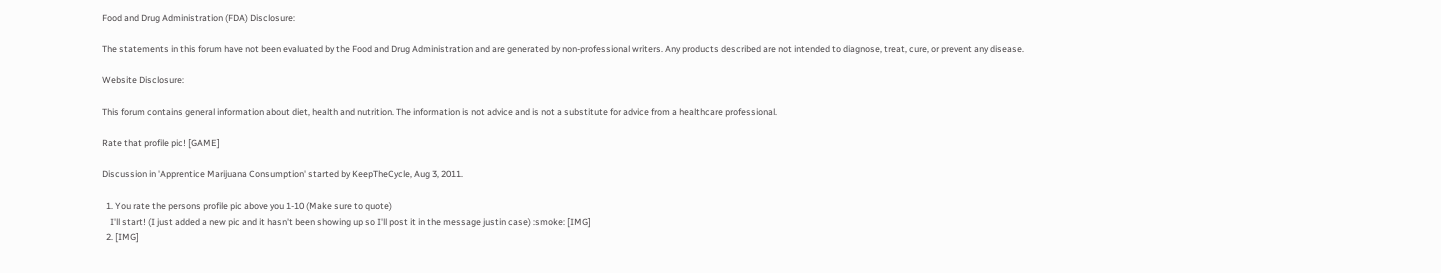Food and Drug Administration (FDA) Disclosure:

The statements in this forum have not been evaluated by the Food and Drug Administration and are generated by non-professional writers. Any products described are not intended to diagnose, treat, cure, or prevent any disease.

Website Disclosure:

This forum contains general information about diet, health and nutrition. The information is not advice and is not a substitute for advice from a healthcare professional.

Rate that profile pic! [GAME]

Discussion in 'Apprentice Marijuana Consumption' started by KeepTheCycle, Aug 3, 2011.

  1. You rate the persons profile pic above you 1-10 (Make sure to quote)
    I'll start! (I just added a new pic and it hasn't been showing up so I'll post it in the message justin case) :smoke: [IMG]
  2. [IMG]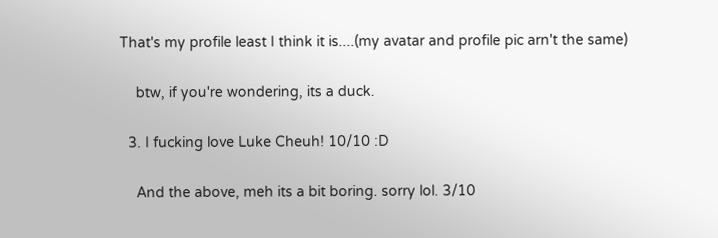That's my profile least I think it is....(my avatar and profile pic arn't the same)

    btw, if you're wondering, its a duck.

  3. I fucking love Luke Cheuh! 10/10 :D

    And the above, meh its a bit boring. sorry lol. 3/10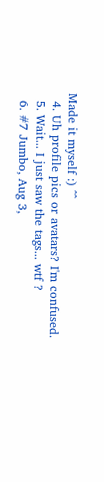Made it myself :) ^^
  4. Uh profile pics or avatars? I'm confused.
  5. Wait... I just saw the tags... wtf ?
  6. #7 Jumbo, Aug 3,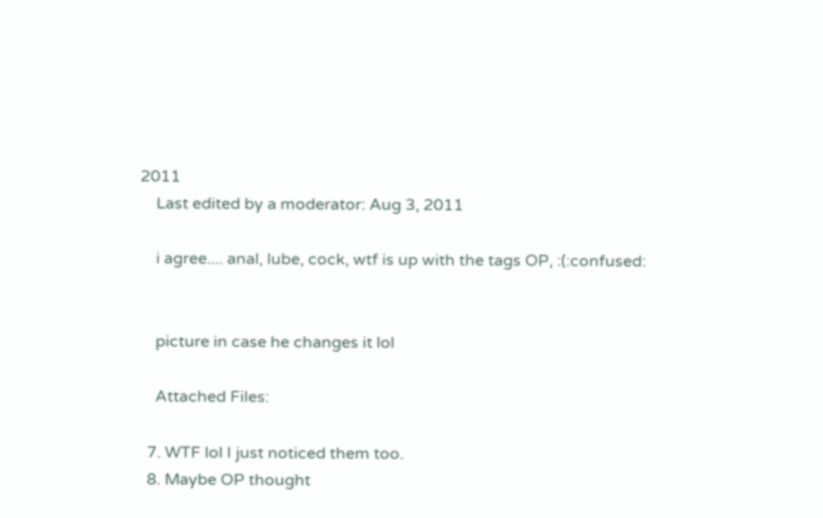2011
    Last edited by a moderator: Aug 3, 2011

    i agree.... anal, lube, cock, wtf is up with the tags OP, :(:confused:


    picture in case he changes it lol

    Attached Files:

  7. WTF lol I just noticed them too.
  8. Maybe OP thought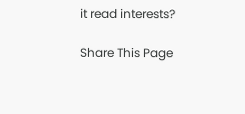it read interests?

Share This Page